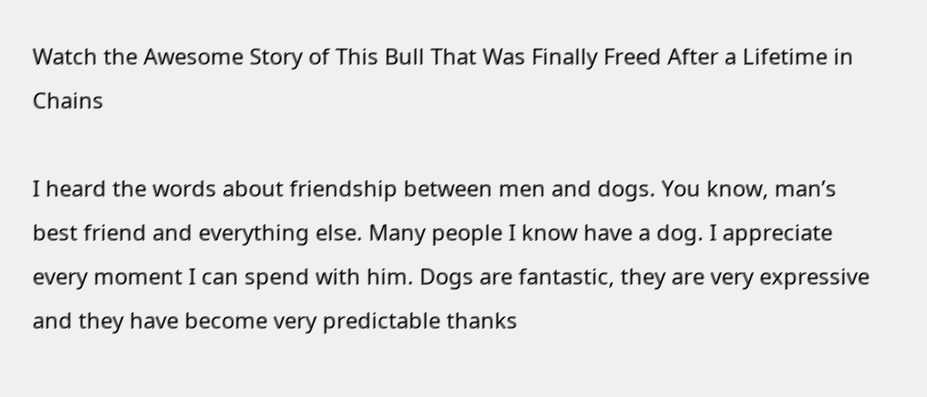Watch the Awesome Story of This Bull That Was Finally Freed After a Lifetime in Chains

I heard the words about friendship between men and dogs. You know, man’s best friend and everything else. Many people I know have a dog. I appreciate every moment I can spend with him. Dogs are fantastic, they are very expressive and they have become very predictable thanks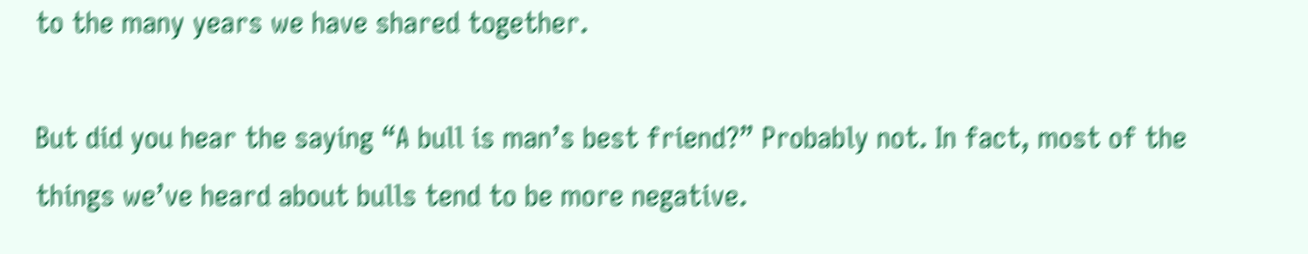to the many years we have shared together.

But did you hear the saying “A bull is man’s best friend?” Probably not. In fact, most of the things we’ve heard about bulls tend to be more negative.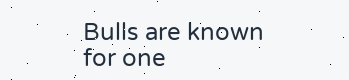Bulls are known for one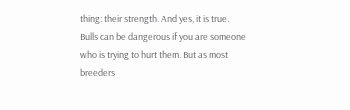thing: their strength. And yes, it is true. Bulls can be dangerous if you are someone who is trying to hurt them. But as most breeders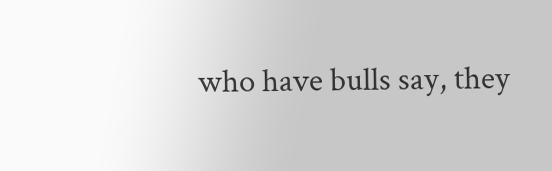who have bulls say, they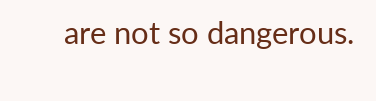are not so dangerous.